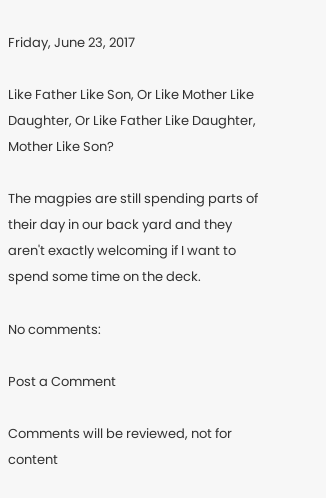Friday, June 23, 2017

Like Father Like Son, Or Like Mother Like Daughter, Or Like Father Like Daughter, Mother Like Son?

The magpies are still spending parts of their day in our back yard and they aren't exactly welcoming if I want to spend some time on the deck.

No comments:

Post a Comment

Comments will be reviewed, not for content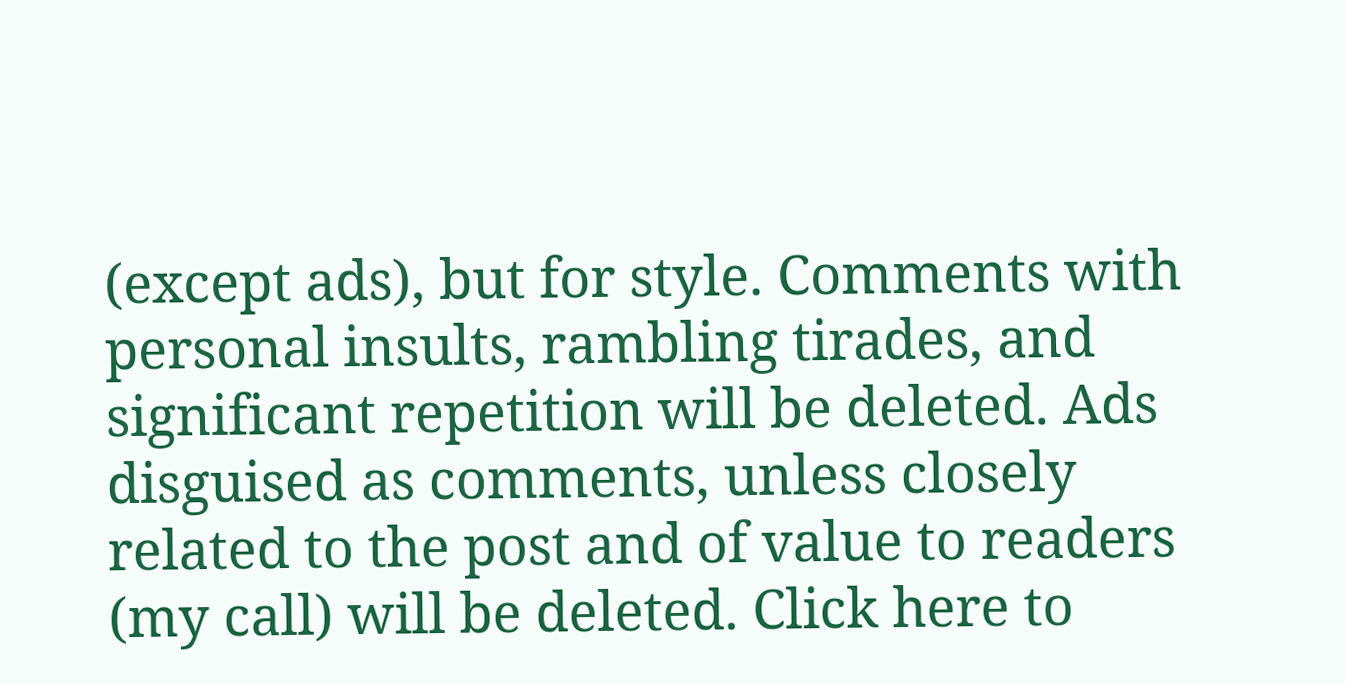(except ads), but for style. Comments with personal insults, rambling tirades, and significant repetition will be deleted. Ads disguised as comments, unless closely related to the post and of value to readers (my call) will be deleted. Click here to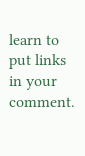learn to put links in your comment.